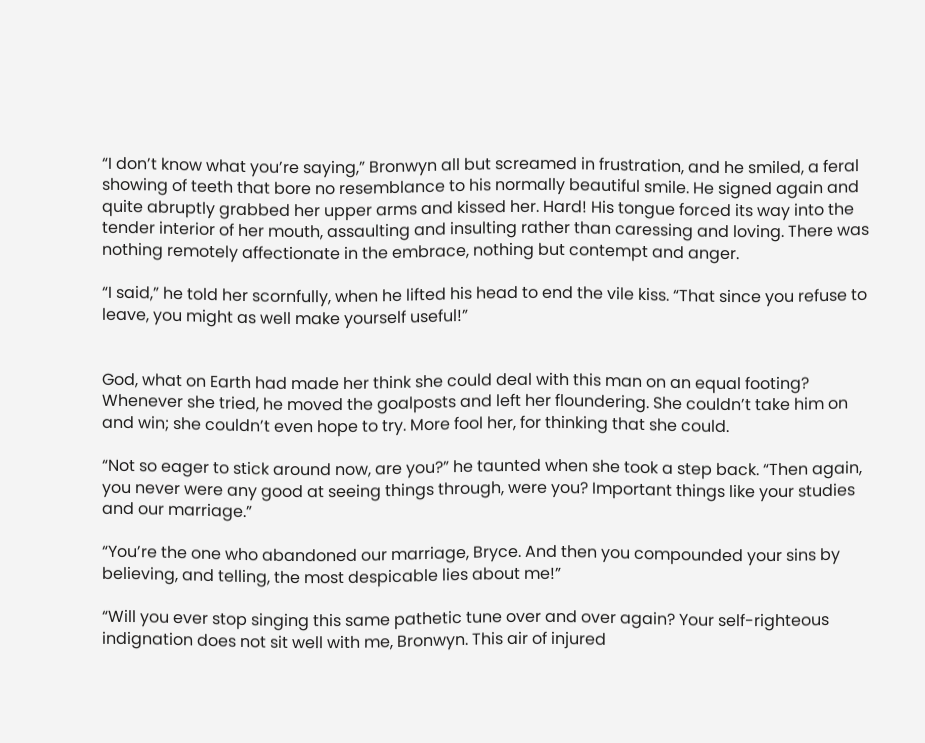“I don’t know what you’re saying,” Bronwyn all but screamed in frustration, and he smiled, a feral showing of teeth that bore no resemblance to his normally beautiful smile. He signed again and quite abruptly grabbed her upper arms and kissed her. Hard! His tongue forced its way into the tender interior of her mouth, assaulting and insulting rather than caressing and loving. There was nothing remotely affectionate in the embrace, nothing but contempt and anger.

“I said,” he told her scornfully, when he lifted his head to end the vile kiss. “That since you refuse to leave, you might as well make yourself useful!”


God, what on Earth had made her think she could deal with this man on an equal footing? Whenever she tried, he moved the goalposts and left her floundering. She couldn’t take him on and win; she couldn’t even hope to try. More fool her, for thinking that she could.

“Not so eager to stick around now, are you?” he taunted when she took a step back. “Then again, you never were any good at seeing things through, were you? Important things like your studies and our marriage.”

“You’re the one who abandoned our marriage, Bryce. And then you compounded your sins by believing, and telling, the most despicable lies about me!”

“Will you ever stop singing this same pathetic tune over and over again? Your self-righteous indignation does not sit well with me, Bronwyn. This air of injured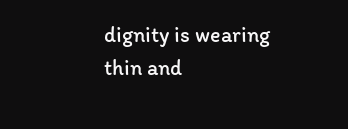dignity is wearing thin and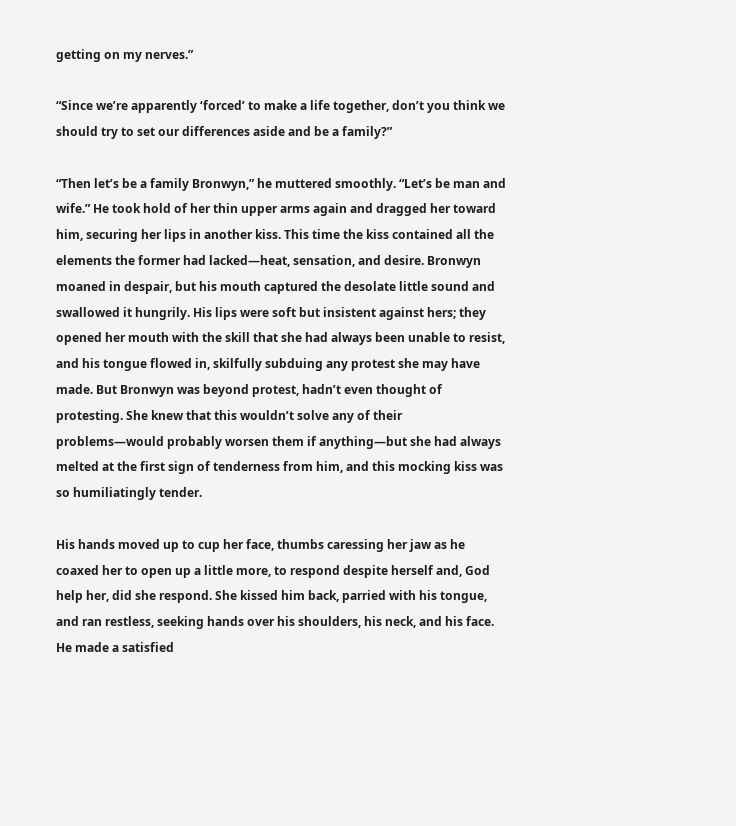getting on my nerves.”

“Since we’re apparently ‘forced’ to make a life together, don’t you think we should try to set our differences aside and be a family?”

“Then let’s be a family Bronwyn,” he muttered smoothly. “Let’s be man and wife.” He took hold of her thin upper arms again and dragged her toward him, securing her lips in another kiss. This time the kiss contained all the elements the former had lacked—heat, sensation, and desire. Bronwyn moaned in despair, but his mouth captured the desolate little sound and swallowed it hungrily. His lips were soft but insistent against hers; they opened her mouth with the skill that she had always been unable to resist, and his tongue flowed in, skilfully subduing any protest she may have made. But Bronwyn was beyond protest, hadn’t even thought of protesting. She knew that this wouldn’t solve any of their problems—would probably worsen them if anything—but she had always melted at the first sign of tenderness from him, and this mocking kiss was so humiliatingly tender.

His hands moved up to cup her face, thumbs caressing her jaw as he coaxed her to open up a little more, to respond despite herself and, God help her, did she respond. She kissed him back, parried with his tongue, and ran restless, seeking hands over his shoulders, his neck, and his face. He made a satisfied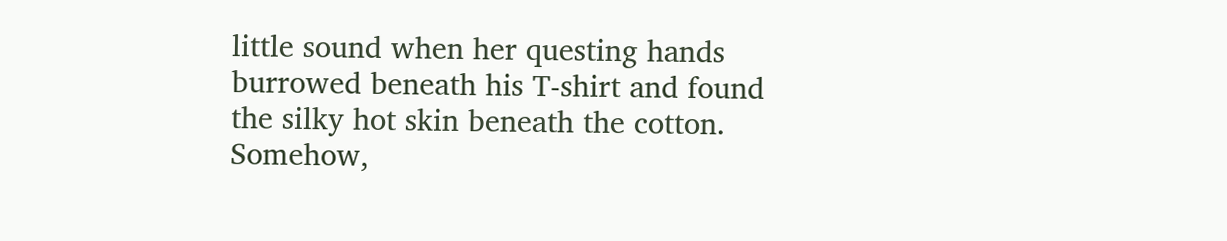little sound when her questing hands burrowed beneath his T-shirt and found the silky hot skin beneath the cotton. Somehow,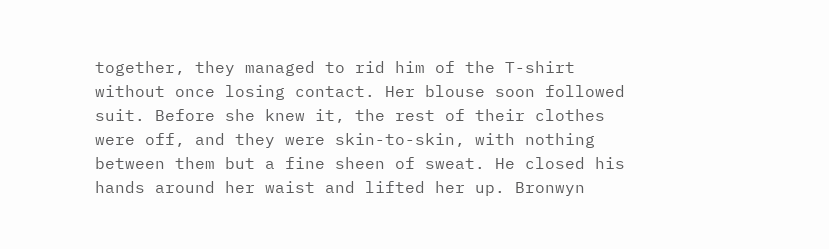together, they managed to rid him of the T-shirt without once losing contact. Her blouse soon followed suit. Before she knew it, the rest of their clothes were off, and they were skin-to-skin, with nothing between them but a fine sheen of sweat. He closed his hands around her waist and lifted her up. Bronwyn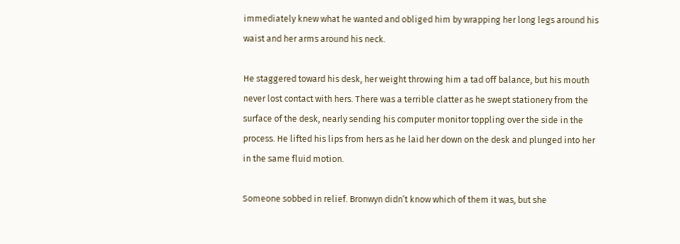immediately knew what he wanted and obliged him by wrapping her long legs around his waist and her arms around his neck.

He staggered toward his desk, her weight throwing him a tad off balance, but his mouth never lost contact with hers. There was a terrible clatter as he swept stationery from the surface of the desk, nearly sending his computer monitor toppling over the side in the process. He lifted his lips from hers as he laid her down on the desk and plunged into her in the same fluid motion.

Someone sobbed in relief. Bronwyn didn’t know which of them it was, but she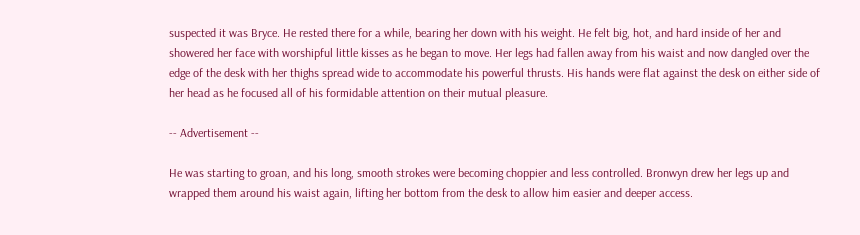suspected it was Bryce. He rested there for a while, bearing her down with his weight. He felt big, hot, and hard inside of her and showered her face with worshipful little kisses as he began to move. Her legs had fallen away from his waist and now dangled over the edge of the desk with her thighs spread wide to accommodate his powerful thrusts. His hands were flat against the desk on either side of her head as he focused all of his formidable attention on their mutual pleasure.

-- Advertisement --

He was starting to groan, and his long, smooth strokes were becoming choppier and less controlled. Bronwyn drew her legs up and wrapped them around his waist again, lifting her bottom from the desk to allow him easier and deeper access.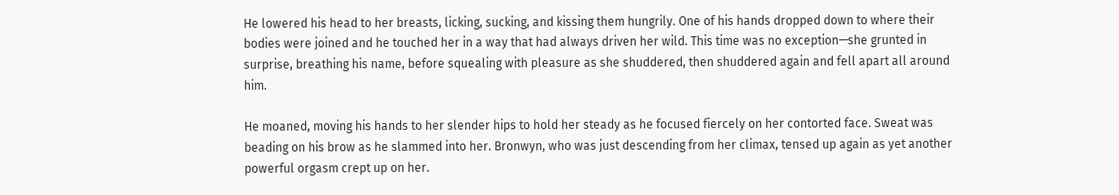He lowered his head to her breasts, licking, sucking, and kissing them hungrily. One of his hands dropped down to where their bodies were joined and he touched her in a way that had always driven her wild. This time was no exception—she grunted in surprise, breathing his name, before squealing with pleasure as she shuddered, then shuddered again and fell apart all around him.

He moaned, moving his hands to her slender hips to hold her steady as he focused fiercely on her contorted face. Sweat was beading on his brow as he slammed into her. Bronwyn, who was just descending from her climax, tensed up again as yet another powerful orgasm crept up on her.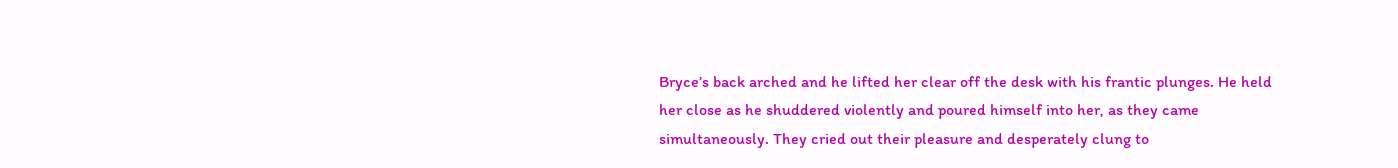Bryce’s back arched and he lifted her clear off the desk with his frantic plunges. He held her close as he shuddered violently and poured himself into her, as they came simultaneously. They cried out their pleasure and desperately clung to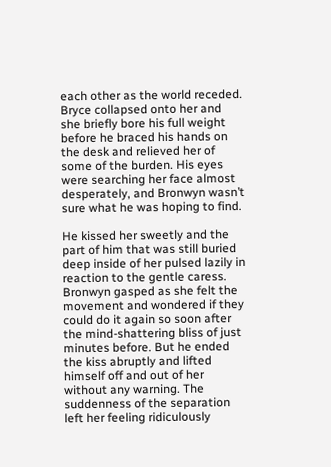each other as the world receded. Bryce collapsed onto her and she briefly bore his full weight before he braced his hands on the desk and relieved her of some of the burden. His eyes were searching her face almost desperately, and Bronwyn wasn’t sure what he was hoping to find.

He kissed her sweetly and the part of him that was still buried deep inside of her pulsed lazily in reaction to the gentle caress. Bronwyn gasped as she felt the movement and wondered if they could do it again so soon after the mind-shattering bliss of just minutes before. But he ended the kiss abruptly and lifted himself off and out of her without any warning. The suddenness of the separation left her feeling ridiculously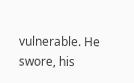vulnerable. He swore, his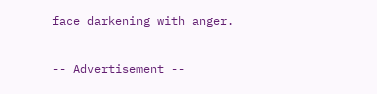face darkening with anger.

-- Advertisement --